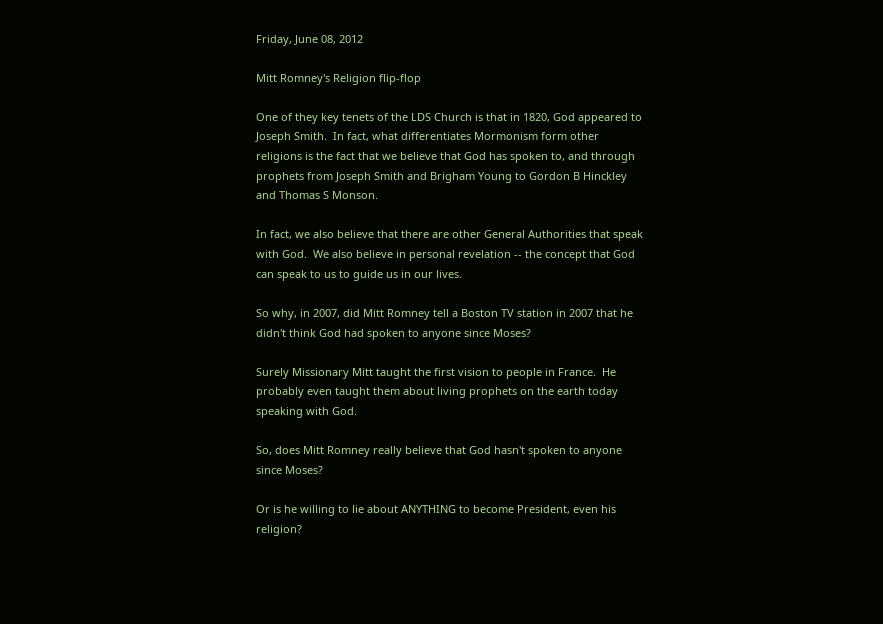Friday, June 08, 2012

Mitt Romney's Religion flip-flop

One of they key tenets of the LDS Church is that in 1820, God appeared to Joseph Smith.  In fact, what differentiates Mormonism form other religions is the fact that we believe that God has spoken to, and through prophets from Joseph Smith and Brigham Young to Gordon B Hinckley and Thomas S Monson.

In fact, we also believe that there are other General Authorities that speak with God.  We also believe in personal revelation -- the concept that God can speak to us to guide us in our lives.

So why, in 2007, did Mitt Romney tell a Boston TV station in 2007 that he didn't think God had spoken to anyone since Moses?

Surely Missionary Mitt taught the first vision to people in France.  He probably even taught them about living prophets on the earth today speaking with God.

So, does Mitt Romney really believe that God hasn't spoken to anyone since Moses?

Or is he willing to lie about ANYTHING to become President, even his religion?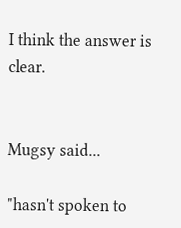I think the answer is clear.


Mugsy said...

"hasn't spoken to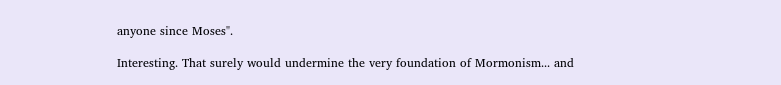anyone since Moses".

Interesting. That surely would undermine the very foundation of Mormonism... and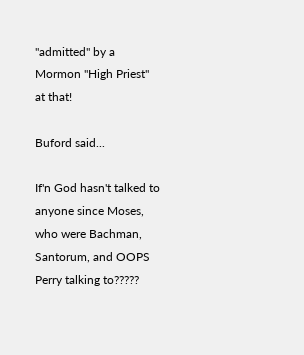"admitted" by a Mormon "High Priest" at that!

Buford said...

If'n God hasn't talked to anyone since Moses, who were Bachman, Santorum, and OOPS Perry talking to?????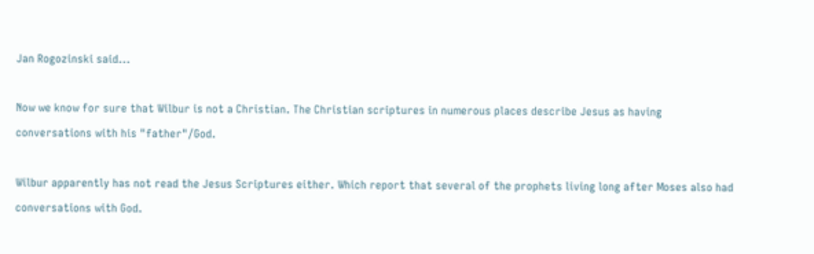Jan Rogozinski said...

Now we know for sure that Wilbur is not a Christian. The Christian scriptures in numerous places describe Jesus as having conversations with his "father"/God.

Wilbur apparently has not read the Jesus Scriptures either. Which report that several of the prophets living long after Moses also had conversations with God.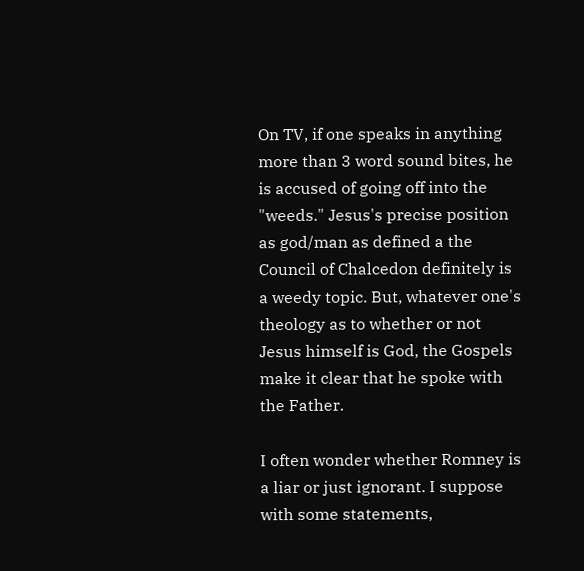On TV, if one speaks in anything more than 3 word sound bites, he is accused of going off into the "weeds." Jesus's precise position as god/man as defined a the Council of Chalcedon definitely is a weedy topic. But, whatever one's theology as to whether or not Jesus himself is God, the Gospels make it clear that he spoke with the Father.

I often wonder whether Romney is a liar or just ignorant. I suppose with some statements,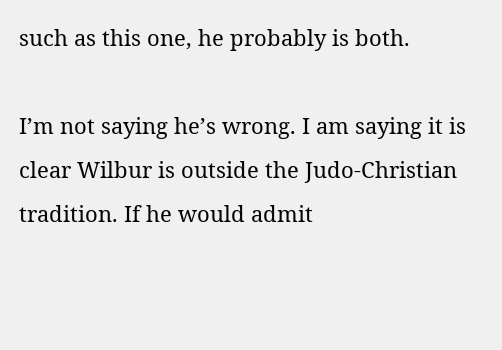such as this one, he probably is both.

I’m not saying he’s wrong. I am saying it is clear Wilbur is outside the Judo-Christian tradition. If he would admit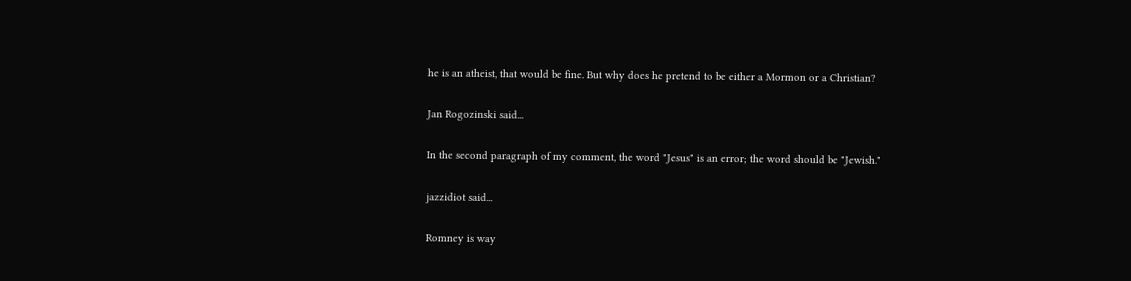he is an atheist, that would be fine. But why does he pretend to be either a Mormon or a Christian?

Jan Rogozinski said...

In the second paragraph of my comment, the word "Jesus" is an error; the word should be "Jewish."

jazzidiot said...

Romney is way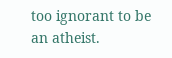too ignorant to be an atheist.